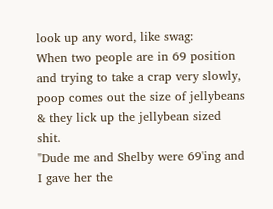look up any word, like swag:
When two people are in 69 position and trying to take a crap very slowly, poop comes out the size of jellybeans & they lick up the jellybean sized shit.
"Dude me and Shelby were 69'ing and I gave her the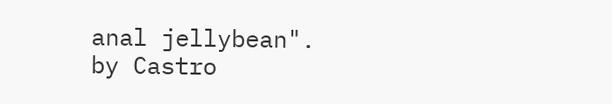anal jellybean".
by Castro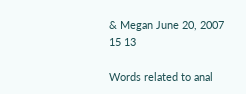& Megan June 20, 2007
15 13

Words related to anal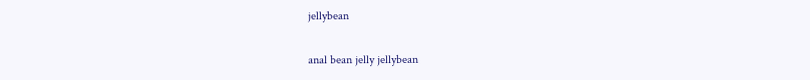jellybean

anal bean jelly jellybean